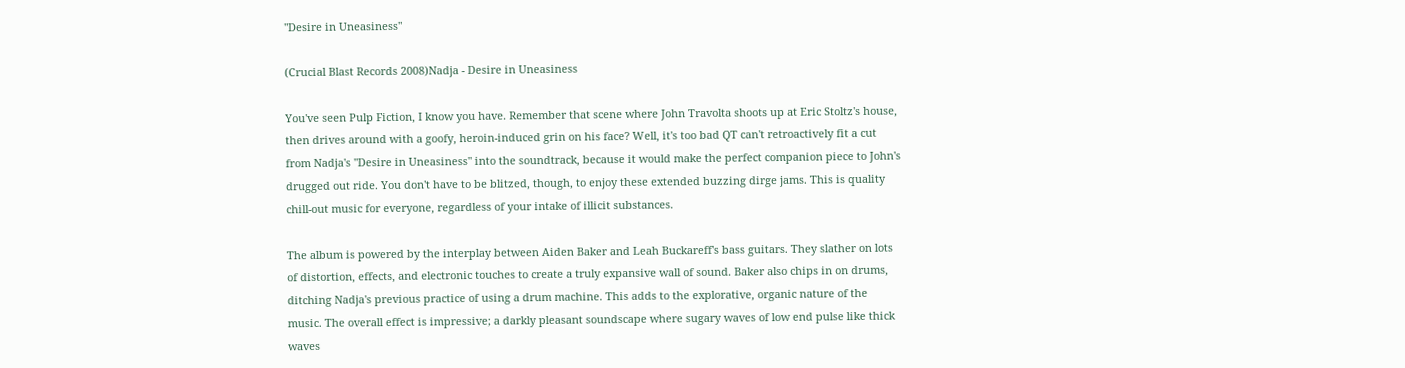"Desire in Uneasiness"

(Crucial Blast Records 2008)Nadja - Desire in Uneasiness

You've seen Pulp Fiction, I know you have. Remember that scene where John Travolta shoots up at Eric Stoltz's house, then drives around with a goofy, heroin-induced grin on his face? Well, it's too bad QT can't retroactively fit a cut from Nadja's "Desire in Uneasiness" into the soundtrack, because it would make the perfect companion piece to John's drugged out ride. You don't have to be blitzed, though, to enjoy these extended buzzing dirge jams. This is quality chill-out music for everyone, regardless of your intake of illicit substances.

The album is powered by the interplay between Aiden Baker and Leah Buckareff's bass guitars. They slather on lots of distortion, effects, and electronic touches to create a truly expansive wall of sound. Baker also chips in on drums, ditching Nadja's previous practice of using a drum machine. This adds to the explorative, organic nature of the music. The overall effect is impressive; a darkly pleasant soundscape where sugary waves of low end pulse like thick waves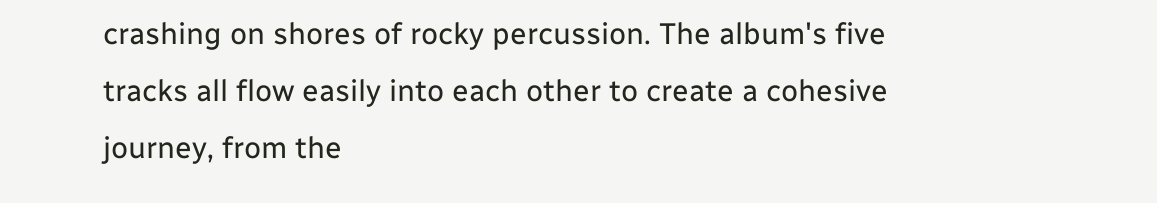crashing on shores of rocky percussion. The album's five tracks all flow easily into each other to create a cohesive journey, from the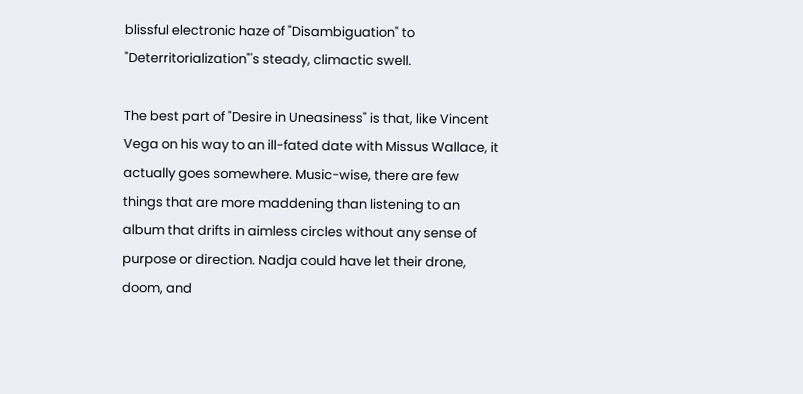blissful electronic haze of "Disambiguation" to "Deterritorialization"'s steady, climactic swell.

The best part of "Desire in Uneasiness" is that, like Vincent Vega on his way to an ill-fated date with Missus Wallace, it actually goes somewhere. Music-wise, there are few things that are more maddening than listening to an album that drifts in aimless circles without any sense of purpose or direction. Nadja could have let their drone, doom, and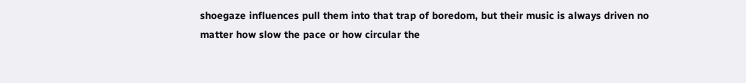shoegaze influences pull them into that trap of boredom, but their music is always driven no matter how slow the pace or how circular the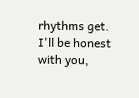rhythms get. I'll be honest with you,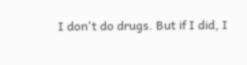I don't do drugs. But if I did, I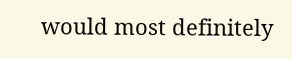would most definitely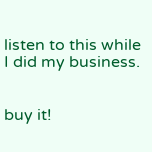listen to this while I did my business.


buy it!